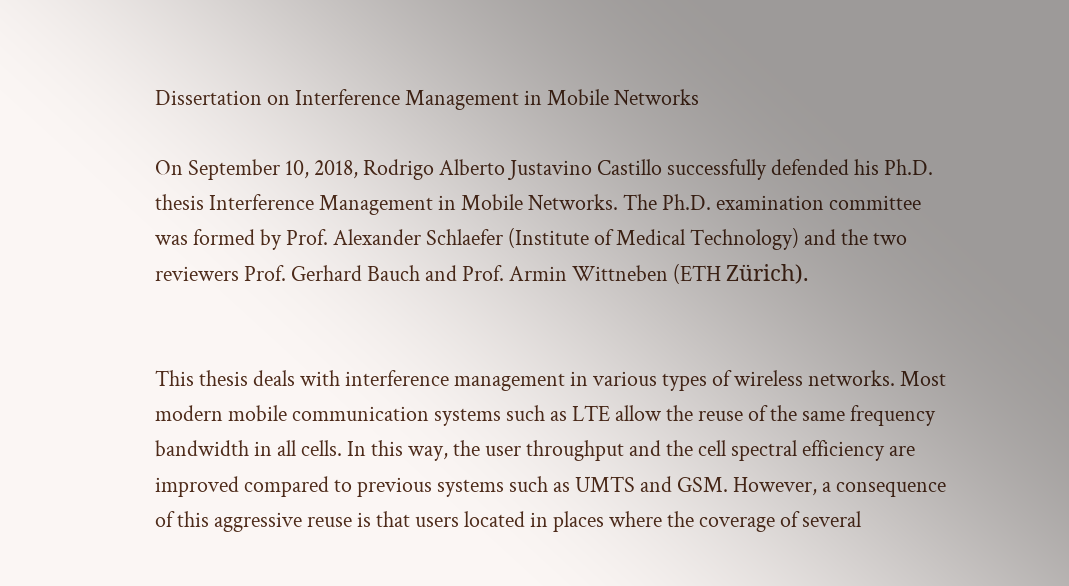Dissertation on Interference Management in Mobile Networks

On September 10, 2018, Rodrigo Alberto Justavino Castillo successfully defended his Ph.D. thesis Interference Management in Mobile Networks. The Ph.D. examination committee was formed by Prof. Alexander Schlaefer (Institute of Medical Technology) and the two reviewers Prof. Gerhard Bauch and Prof. Armin Wittneben (ETH Zürich).


This thesis deals with interference management in various types of wireless networks. Most modern mobile communication systems such as LTE allow the reuse of the same frequency bandwidth in all cells. In this way, the user throughput and the cell spectral efficiency are improved compared to previous systems such as UMTS and GSM. However, a consequence of this aggressive reuse is that users located in places where the coverage of several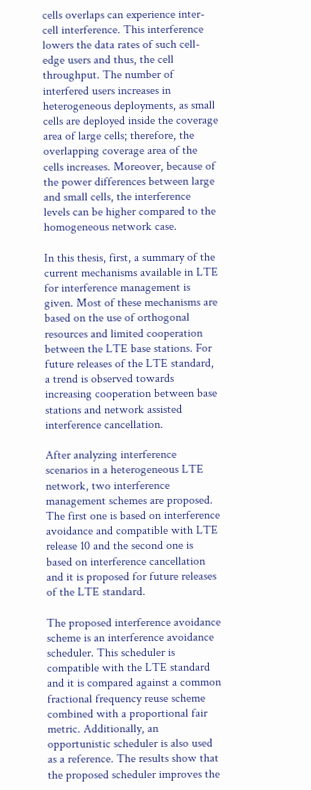cells overlaps can experience inter-cell interference. This interference lowers the data rates of such cell-edge users and thus, the cell throughput. The number of interfered users increases in heterogeneous deployments, as small cells are deployed inside the coverage area of large cells; therefore, the overlapping coverage area of the cells increases. Moreover, because of the power differences between large and small cells, the interference levels can be higher compared to the homogeneous network case.

In this thesis, first, a summary of the current mechanisms available in LTE for interference management is given. Most of these mechanisms are based on the use of orthogonal resources and limited cooperation between the LTE base stations. For future releases of the LTE standard, a trend is observed towards increasing cooperation between base stations and network assisted interference cancellation.

After analyzing interference scenarios in a heterogeneous LTE network, two interference management schemes are proposed. The first one is based on interference avoidance and compatible with LTE release 10 and the second one is based on interference cancellation and it is proposed for future releases of the LTE standard.

The proposed interference avoidance scheme is an interference avoidance scheduler. This scheduler is compatible with the LTE standard and it is compared against a common fractional frequency reuse scheme combined with a proportional fair metric. Additionally, an opportunistic scheduler is also used as a reference. The results show that the proposed scheduler improves the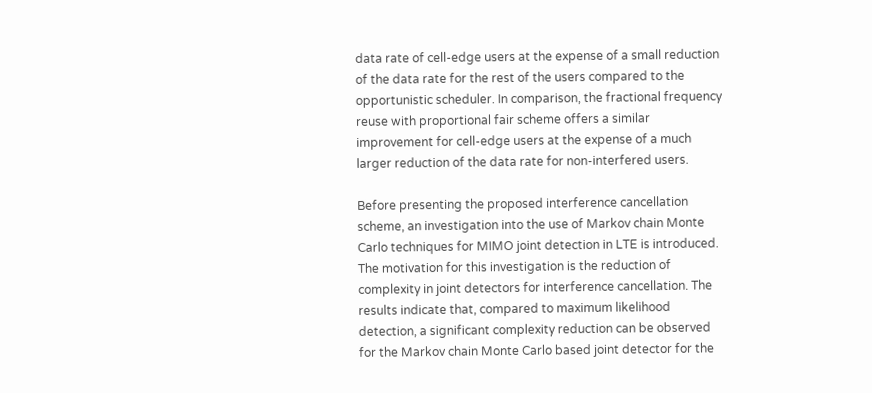data rate of cell-edge users at the expense of a small reduction of the data rate for the rest of the users compared to the opportunistic scheduler. In comparison, the fractional frequency reuse with proportional fair scheme offers a similar improvement for cell-edge users at the expense of a much larger reduction of the data rate for non-interfered users.

Before presenting the proposed interference cancellation scheme, an investigation into the use of Markov chain Monte Carlo techniques for MIMO joint detection in LTE is introduced. The motivation for this investigation is the reduction of complexity in joint detectors for interference cancellation. The results indicate that, compared to maximum likelihood detection, a significant complexity reduction can be observed for the Markov chain Monte Carlo based joint detector for the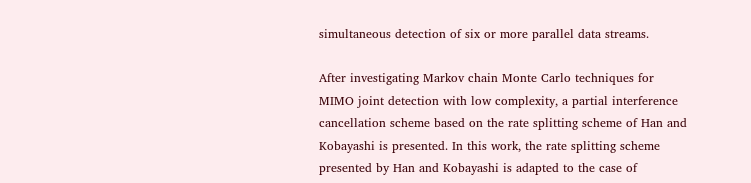simultaneous detection of six or more parallel data streams.

After investigating Markov chain Monte Carlo techniques for MIMO joint detection with low complexity, a partial interference cancellation scheme based on the rate splitting scheme of Han and Kobayashi is presented. In this work, the rate splitting scheme presented by Han and Kobayashi is adapted to the case of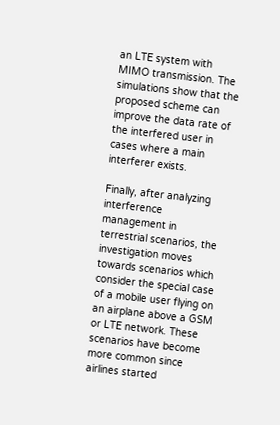an LTE system with MIMO transmission. The simulations show that the proposed scheme can improve the data rate of the interfered user in cases where a main interferer exists.

Finally, after analyzing interference management in terrestrial scenarios, the investigation moves towards scenarios which consider the special case of a mobile user flying on an airplane above a GSM or LTE network. These scenarios have become more common since airlines started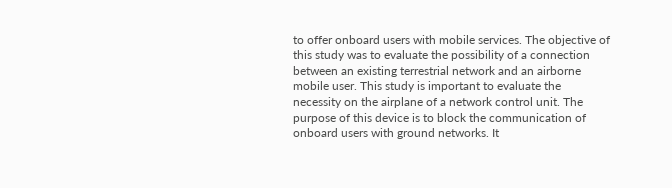to offer onboard users with mobile services. The objective of this study was to evaluate the possibility of a connection between an existing terrestrial network and an airborne mobile user. This study is important to evaluate the necessity on the airplane of a network control unit. The purpose of this device is to block the communication of onboard users with ground networks. It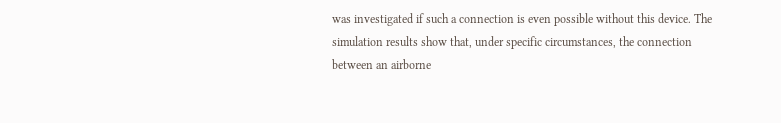was investigated if such a connection is even possible without this device. The simulation results show that, under specific circumstances, the connection between an airborne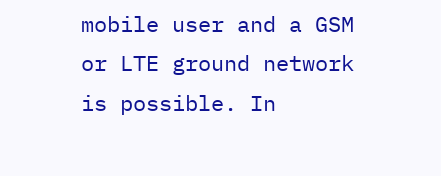mobile user and a GSM or LTE ground network is possible. In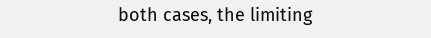both cases, the limiting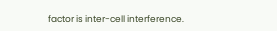factor is inter-cell interference.